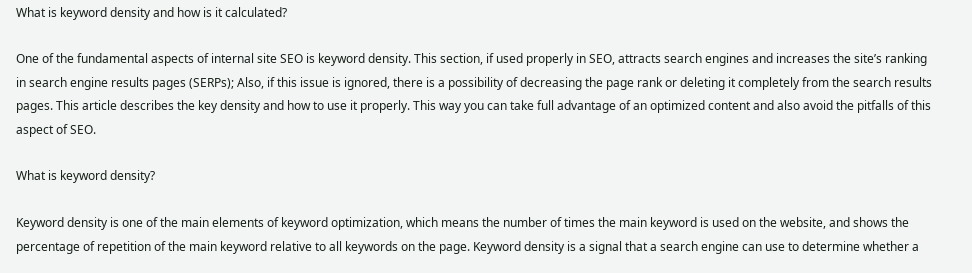What is keyword density and how is it calculated?

One of the fundamental aspects of internal site SEO is keyword density. This section, if used properly in SEO, attracts search engines and increases the site’s ranking in search engine results pages (SERPs); Also, if this issue is ignored, there is a possibility of decreasing the page rank or deleting it completely from the search results pages. This article describes the key density and how to use it properly. This way you can take full advantage of an optimized content and also avoid the pitfalls of this aspect of SEO.

What is keyword density?

Keyword density is one of the main elements of keyword optimization, which means the number of times the main keyword is used on the website, and shows the percentage of repetition of the main keyword relative to all keywords on the page. Keyword density is a signal that a search engine can use to determine whether a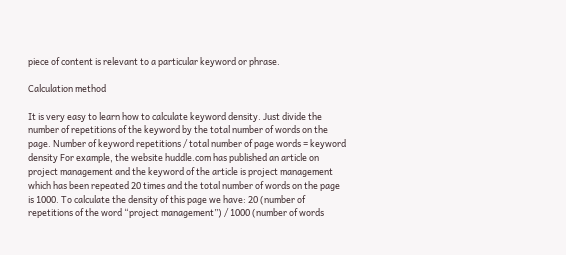piece of content is relevant to a particular keyword or phrase.

Calculation method

It is very easy to learn how to calculate keyword density. Just divide the number of repetitions of the keyword by the total number of words on the page. Number of keyword repetitions / total number of page words = keyword density For example, the website huddle.com has published an article on project management and the keyword of the article is project management which has been repeated 20 times and the total number of words on the page is 1000. To calculate the density of this page we have: 20 (number of repetitions of the word “project management”) / 1000 (number of words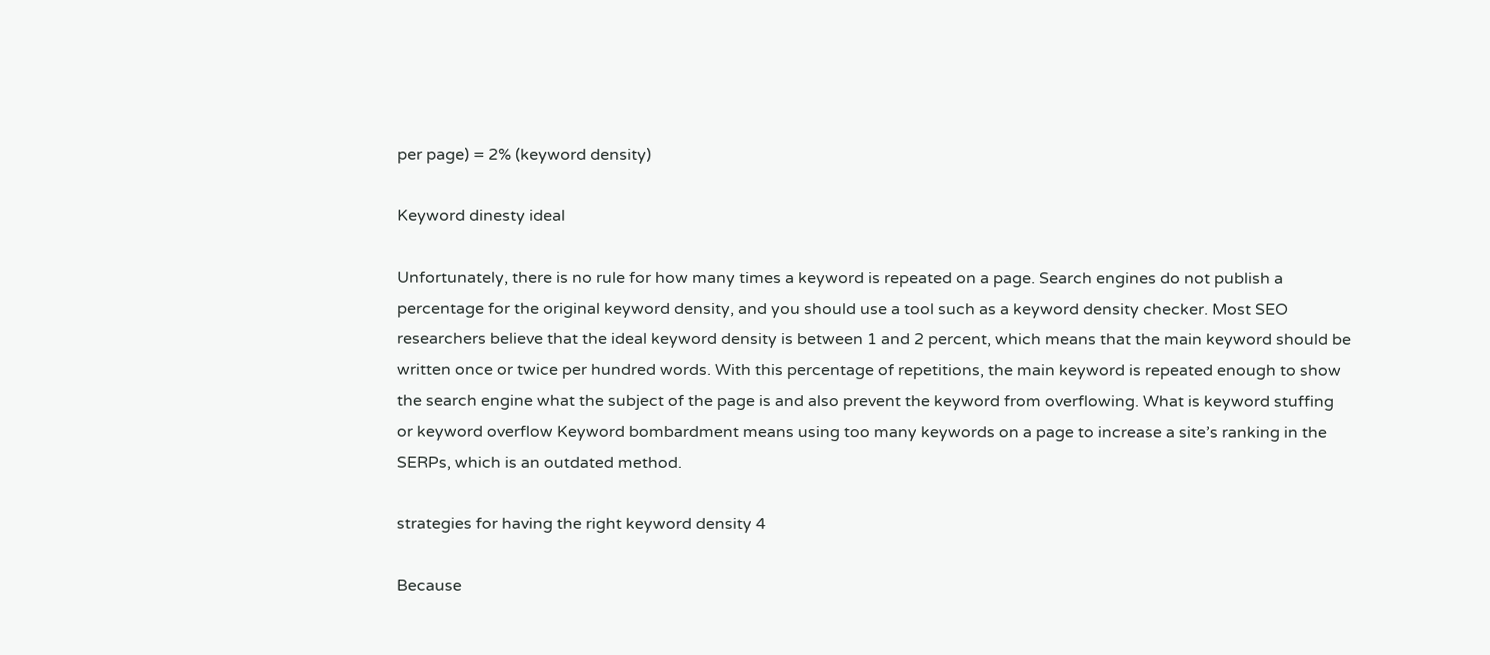per page) = 2% (keyword density)

Keyword dinesty ideal

Unfortunately, there is no rule for how many times a keyword is repeated on a page. Search engines do not publish a percentage for the original keyword density, and you should use a tool such as a keyword density checker. Most SEO researchers believe that the ideal keyword density is between 1 and 2 percent, which means that the main keyword should be written once or twice per hundred words. With this percentage of repetitions, the main keyword is repeated enough to show the search engine what the subject of the page is and also prevent the keyword from overflowing. What is keyword stuffing or keyword overflow Keyword bombardment means using too many keywords on a page to increase a site’s ranking in the SERPs, which is an outdated method.

strategies for having the right keyword density 4

Because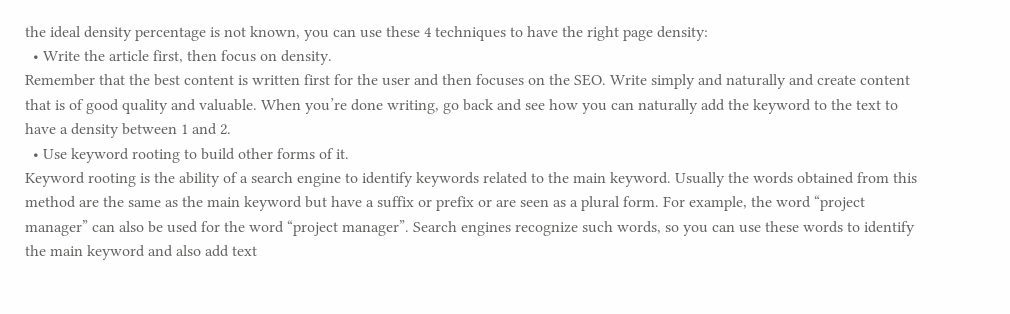the ideal density percentage is not known, you can use these 4 techniques to have the right page density:
  • Write the article first, then focus on density.
Remember that the best content is written first for the user and then focuses on the SEO. Write simply and naturally and create content that is of good quality and valuable. When you’re done writing, go back and see how you can naturally add the keyword to the text to have a density between 1 and 2.
  • Use keyword rooting to build other forms of it.
Keyword rooting is the ability of a search engine to identify keywords related to the main keyword. Usually the words obtained from this method are the same as the main keyword but have a suffix or prefix or are seen as a plural form. For example, the word “project manager” can also be used for the word “project manager”. Search engines recognize such words, so you can use these words to identify the main keyword and also add text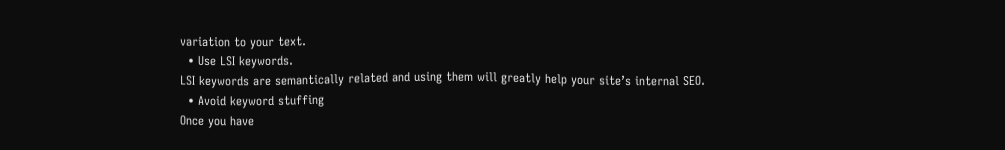variation to your text.
  • Use LSI keywords.
LSI keywords are semantically related and using them will greatly help your site’s internal SEO.
  • Avoid keyword stuffing
Once you have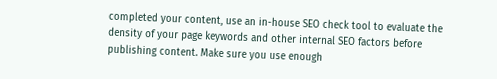completed your content, use an in-house SEO check tool to evaluate the density of your page keywords and other internal SEO factors before publishing content. Make sure you use enough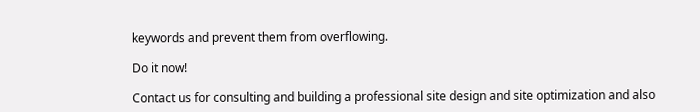keywords and prevent them from overflowing.

Do it now!

Contact us for consulting and building a professional site design and site optimization and also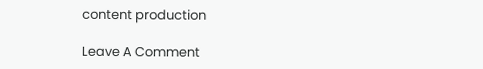content production

Leave A Comment